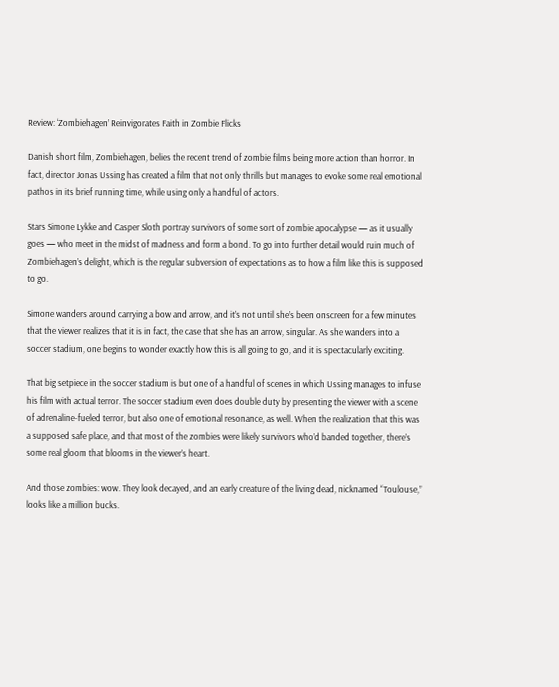Review: ‘Zombiehagen’ Reinvigorates Faith in Zombie Flicks

Danish short film, Zombiehagen, belies the recent trend of zombie films being more action than horror. In fact, director Jonas Ussing has created a film that not only thrills but manages to evoke some real emotional pathos in its brief running time, while using only a handful of actors.

Stars Simone Lykke and Casper Sloth portray survivors of some sort of zombie apocalypse — as it usually goes — who meet in the midst of madness and form a bond. To go into further detail would ruin much of Zombiehagen’s delight, which is the regular subversion of expectations as to how a film like this is supposed to go.

Simone wanders around carrying a bow and arrow, and it’s not until she’s been onscreen for a few minutes that the viewer realizes that it is in fact, the case that she has an arrow, singular. As she wanders into a soccer stadium, one begins to wonder exactly how this is all going to go, and it is spectacularly exciting.

That big setpiece in the soccer stadium is but one of a handful of scenes in which Ussing manages to infuse his film with actual terror. The soccer stadium even does double duty by presenting the viewer with a scene of adrenaline-fueled terror, but also one of emotional resonance, as well. When the realization that this was a supposed safe place, and that most of the zombies were likely survivors who’d banded together, there’s some real gloom that blooms in the viewer’s heart.

And those zombies: wow. They look decayed, and an early creature of the living dead, nicknamed “Toulouse,” looks like a million bucks.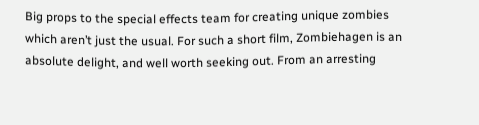Big props to the special effects team for creating unique zombies which aren’t just the usual. For such a short film, Zombiehagen is an absolute delight, and well worth seeking out. From an arresting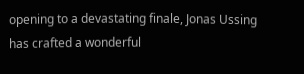opening to a devastating finale, Jonas Ussing has crafted a wonderful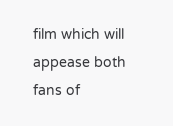film which will appease both fans of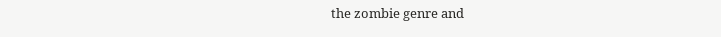the zombie genre and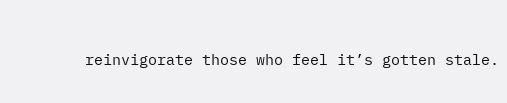reinvigorate those who feel it’s gotten stale.